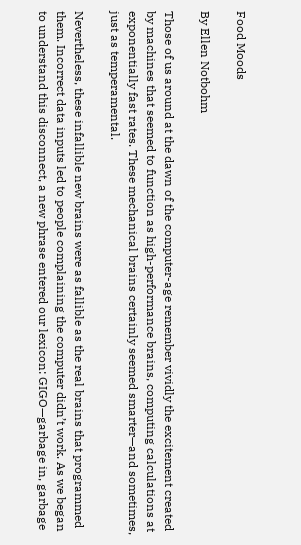Food Moods

By Ellen Notbohm

Those of us around at the dawn of the computer-age remember vividly the excitement created by machines that seemed to function as high-performance brains, computing calculations at exponentially fast rates. These mechanical brains certainly seemed smarter—and sometimes, just as temperamental.

Nevertheless, these infallible new brains were as fallible as the real brains that programmed them. Incorrect data inputs led to people complaining the computer didn’t work. As we began to understand this disconnect, a new phrase entered our lexicon: GIGO—garbage in, garbage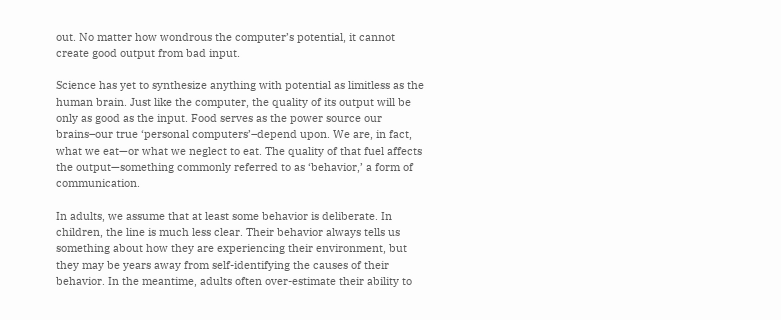out. No matter how wondrous the computer’s potential, it cannot create good output from bad input.

Science has yet to synthesize anything with potential as limitless as the human brain. Just like the computer, the quality of its output will be only as good as the input. Food serves as the power source our brains–our true ‘personal computers’–depend upon. We are, in fact, what we eat—or what we neglect to eat. The quality of that fuel affects the output—something commonly referred to as ‘behavior,’ a form of communication.

In adults, we assume that at least some behavior is deliberate. In children, the line is much less clear. Their behavior always tells us something about how they are experiencing their environment, but they may be years away from self-identifying the causes of their behavior. In the meantime, adults often over-estimate their ability to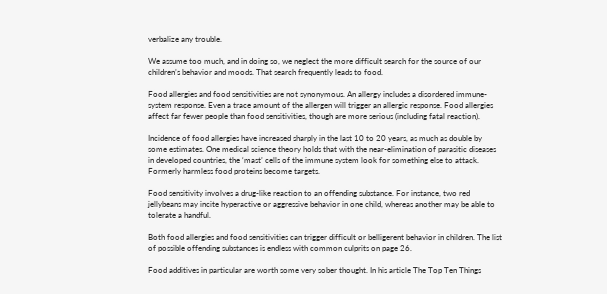verbalize any trouble.

We assume too much, and in doing so, we neglect the more difficult search for the source of our children’s behavior and moods. That search frequently leads to food.

Food allergies and food sensitivities are not synonymous. An allergy includes a disordered immune-system response. Even a trace amount of the allergen will trigger an allergic response. Food allergies affect far fewer people than food sensitivities, though are more serious (including fatal reaction).

Incidence of food allergies have increased sharply in the last 10 to 20 years, as much as double by some estimates. One medical science theory holds that with the near-elimination of parasitic diseases in developed countries, the ‘mast’ cells of the immune system look for something else to attack. Formerly harmless food proteins become targets.

Food sensitivity involves a drug-like reaction to an offending substance. For instance, two red jellybeans may incite hyperactive or aggressive behavior in one child, whereas another may be able to tolerate a handful.

Both food allergies and food sensitivities can trigger difficult or belligerent behavior in children. The list of possible offending substances is endless with common culprits on page 26.

Food additives in particular are worth some very sober thought. In his article The Top Ten Things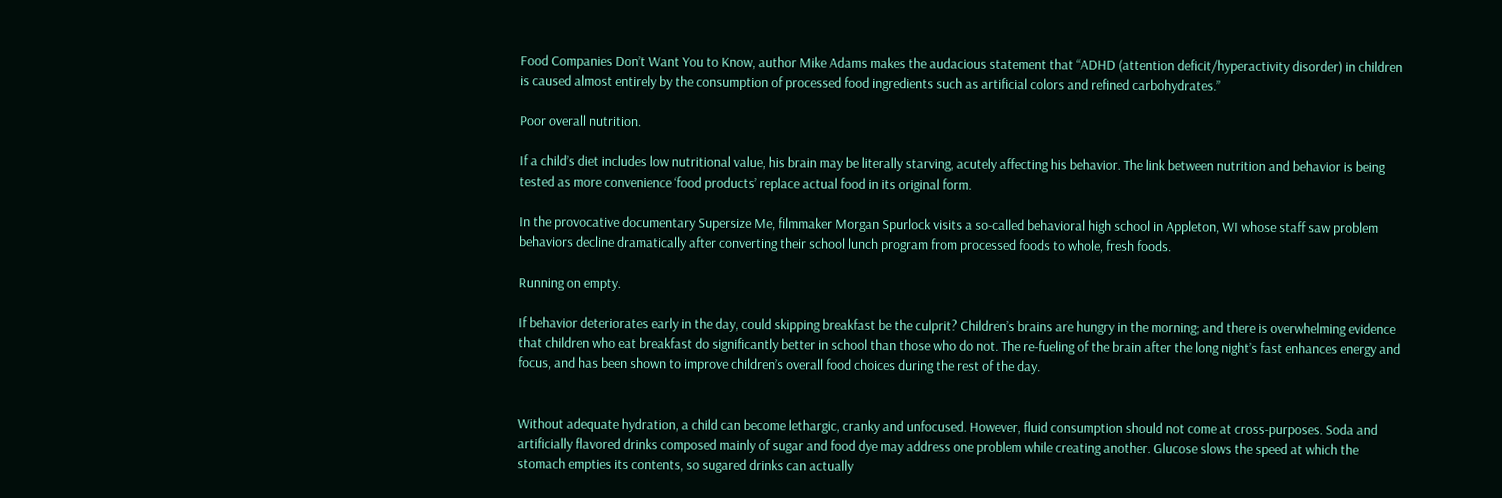Food Companies Don’t Want You to Know, author Mike Adams makes the audacious statement that “ADHD (attention deficit/hyperactivity disorder) in children is caused almost entirely by the consumption of processed food ingredients such as artificial colors and refined carbohydrates.”

Poor overall nutrition.

If a child’s diet includes low nutritional value, his brain may be literally starving, acutely affecting his behavior. The link between nutrition and behavior is being tested as more convenience ‘food products’ replace actual food in its original form.

In the provocative documentary Supersize Me, filmmaker Morgan Spurlock visits a so-called behavioral high school in Appleton, WI whose staff saw problem behaviors decline dramatically after converting their school lunch program from processed foods to whole, fresh foods.

Running on empty.

If behavior deteriorates early in the day, could skipping breakfast be the culprit? Children’s brains are hungry in the morning; and there is overwhelming evidence that children who eat breakfast do significantly better in school than those who do not. The re-fueling of the brain after the long night’s fast enhances energy and focus, and has been shown to improve children’s overall food choices during the rest of the day.


Without adequate hydration, a child can become lethargic, cranky and unfocused. However, fluid consumption should not come at cross-purposes. Soda and artificially flavored drinks composed mainly of sugar and food dye may address one problem while creating another. Glucose slows the speed at which the stomach empties its contents, so sugared drinks can actually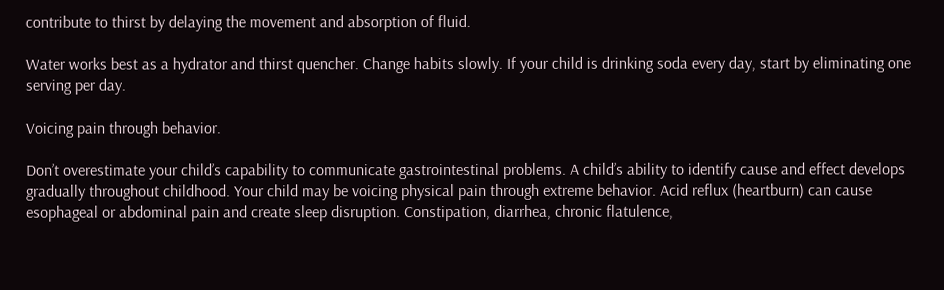contribute to thirst by delaying the movement and absorption of fluid.

Water works best as a hydrator and thirst quencher. Change habits slowly. If your child is drinking soda every day, start by eliminating one serving per day.

Voicing pain through behavior.

Don’t overestimate your child’s capability to communicate gastrointestinal problems. A child’s ability to identify cause and effect develops gradually throughout childhood. Your child may be voicing physical pain through extreme behavior. Acid reflux (heartburn) can cause esophageal or abdominal pain and create sleep disruption. Constipation, diarrhea, chronic flatulence,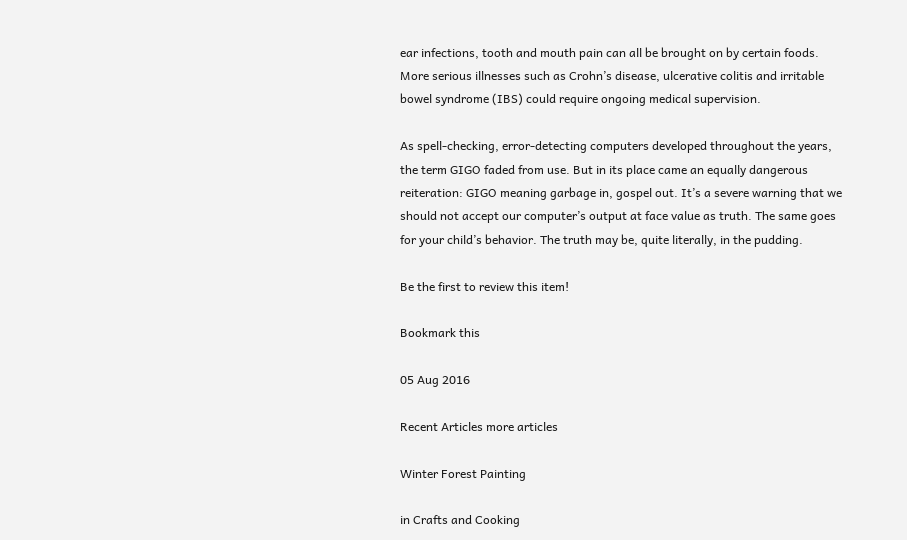ear infections, tooth and mouth pain can all be brought on by certain foods. More serious illnesses such as Crohn’s disease, ulcerative colitis and irritable bowel syndrome (IBS) could require ongoing medical supervision.

As spell-checking, error-detecting computers developed throughout the years, the term GIGO faded from use. But in its place came an equally dangerous reiteration: GIGO meaning garbage in, gospel out. It’s a severe warning that we should not accept our computer’s output at face value as truth. The same goes for your child’s behavior. The truth may be, quite literally, in the pudding.

Be the first to review this item!

Bookmark this

05 Aug 2016

Recent Articles more articles

Winter Forest Painting

in Crafts and Cooking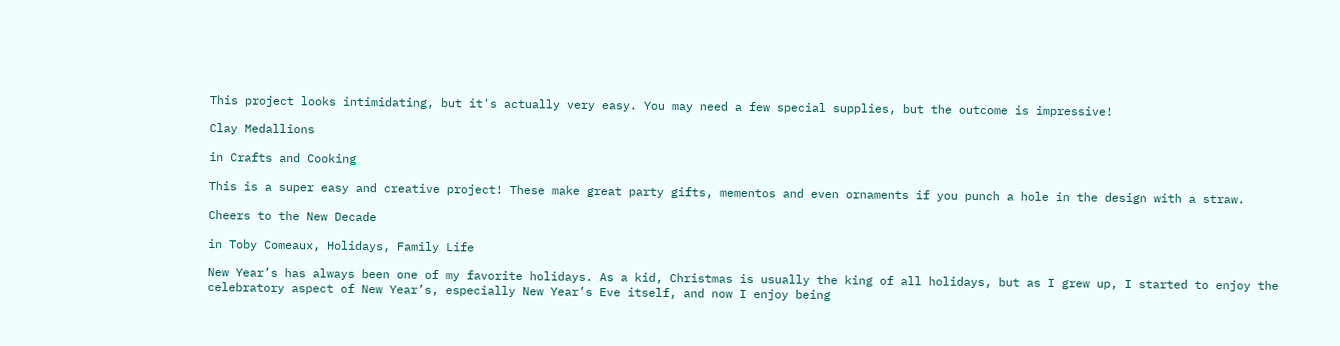This project looks intimidating, but it's actually very easy. You may need a few special supplies, but the outcome is impressive!

Clay Medallions

in Crafts and Cooking

This is a super easy and creative project! These make great party gifts, mementos and even ornaments if you punch a hole in the design with a straw.

Cheers to the New Decade

in Toby Comeaux, Holidays, Family Life

New Year’s has always been one of my favorite holidays. As a kid, Christmas is usually the king of all holidays, but as I grew up, I started to enjoy the celebratory aspect of New Year’s, especially New Year’s Eve itself, and now I enjoy being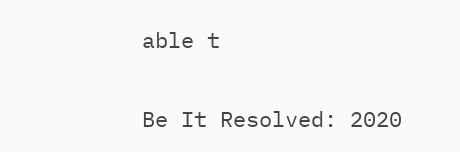able t

Be It Resolved: 2020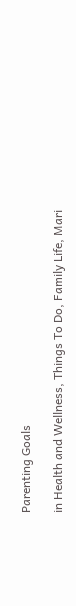Parenting Goals

in Health and Wellness, Things To Do, Family Life, Mari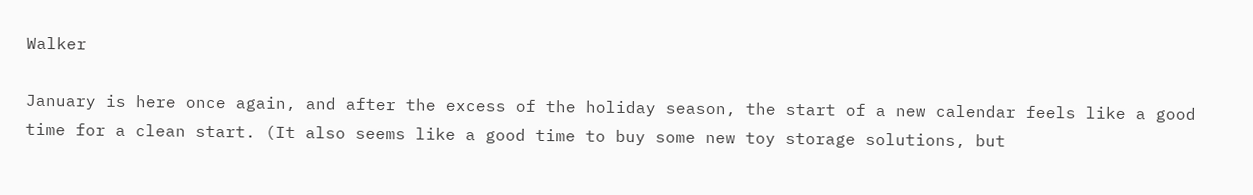Walker

January is here once again, and after the excess of the holiday season, the start of a new calendar feels like a good time for a clean start. (It also seems like a good time to buy some new toy storage solutions, but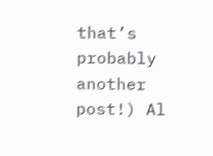that’s probably another post!) Al